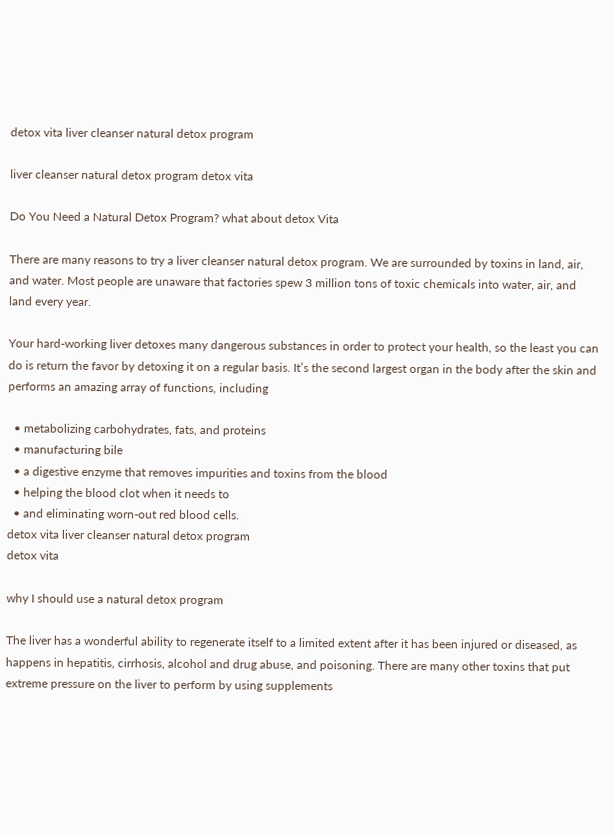detox vita liver cleanser natural detox program

liver cleanser natural detox program detox vita

Do You Need a Natural Detox Program? what about detox Vita

There are many reasons to try a liver cleanser natural detox program. We are surrounded by toxins in land, air, and water. Most people are unaware that factories spew 3 million tons of toxic chemicals into water, air, and land every year.

Your hard-working liver detoxes many dangerous substances in order to protect your health, so the least you can do is return the favor by detoxing it on a regular basis. It’s the second largest organ in the body after the skin and performs an amazing array of functions, including

  • metabolizing carbohydrates, fats, and proteins
  • manufacturing bile
  • a digestive enzyme that removes impurities and toxins from the blood
  • helping the blood clot when it needs to
  • and eliminating worn-out red blood cells.
detox vita liver cleanser natural detox program
detox vita

why I should use a natural detox program

The liver has a wonderful ability to regenerate itself to a limited extent after it has been injured or diseased, as happens in hepatitis, cirrhosis, alcohol and drug abuse, and poisoning. There are many other toxins that put extreme pressure on the liver to perform by using supplements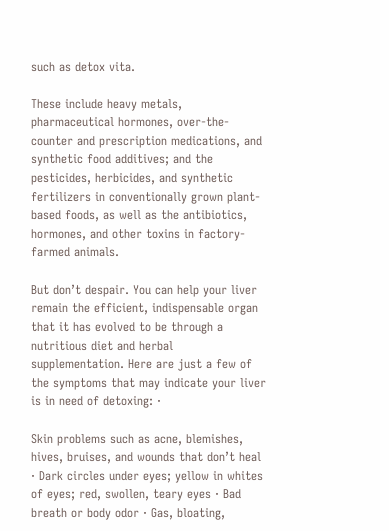such as detox vita.

These include heavy metals, pharmaceutical hormones, over-the-counter and prescription medications, and synthetic food additives; and the pesticides, herbicides, and synthetic fertilizers in conventionally grown plant-based foods, as well as the antibiotics, hormones, and other toxins in factory-farmed animals.

But don’t despair. You can help your liver remain the efficient, indispensable organ that it has evolved to be through a nutritious diet and herbal supplementation. Here are just a few of the symptoms that may indicate your liver is in need of detoxing: ·

Skin problems such as acne, blemishes, hives, bruises, and wounds that don’t heal · Dark circles under eyes; yellow in whites of eyes; red, swollen, teary eyes · Bad breath or body odor · Gas, bloating,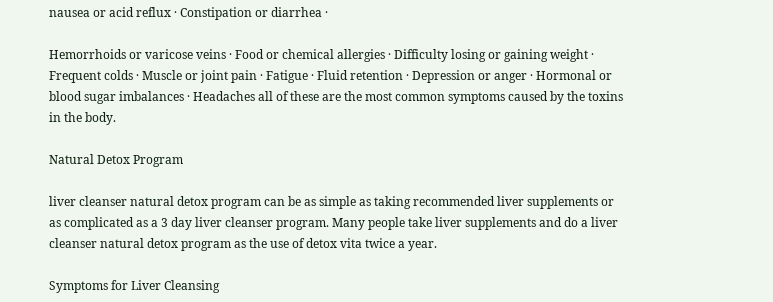nausea or acid reflux · Constipation or diarrhea ·

Hemorrhoids or varicose veins · Food or chemical allergies · Difficulty losing or gaining weight · Frequent colds · Muscle or joint pain · Fatigue · Fluid retention · Depression or anger · Hormonal or blood sugar imbalances · Headaches all of these are the most common symptoms caused by the toxins in the body.

Natural Detox Program

liver cleanser natural detox program can be as simple as taking recommended liver supplements or as complicated as a 3 day liver cleanser program. Many people take liver supplements and do a liver cleanser natural detox program as the use of detox vita twice a year.

Symptoms for Liver Cleansing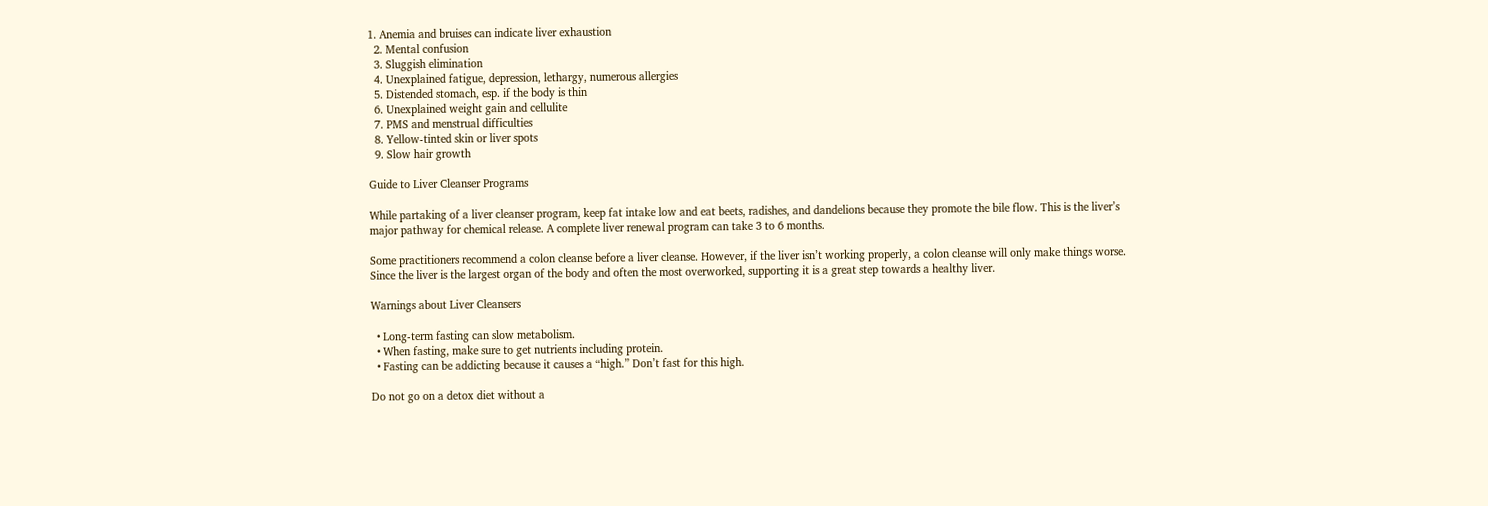1. Anemia and bruises can indicate liver exhaustion
  2. Mental confusion
  3. Sluggish elimination
  4. Unexplained fatigue, depression, lethargy, numerous allergies
  5. Distended stomach, esp. if the body is thin
  6. Unexplained weight gain and cellulite
  7. PMS and menstrual difficulties
  8. Yellow-tinted skin or liver spots
  9. Slow hair growth

Guide to Liver Cleanser Programs

While partaking of a liver cleanser program, keep fat intake low and eat beets, radishes, and dandelions because they promote the bile flow. This is the liver’s major pathway for chemical release. A complete liver renewal program can take 3 to 6 months.

Some practitioners recommend a colon cleanse before a liver cleanse. However, if the liver isn’t working properly, a colon cleanse will only make things worse. Since the liver is the largest organ of the body and often the most overworked, supporting it is a great step towards a healthy liver.

Warnings about Liver Cleansers

  • Long-term fasting can slow metabolism.
  • When fasting, make sure to get nutrients including protein.
  • Fasting can be addicting because it causes a “high.” Don’t fast for this high.

Do not go on a detox diet without a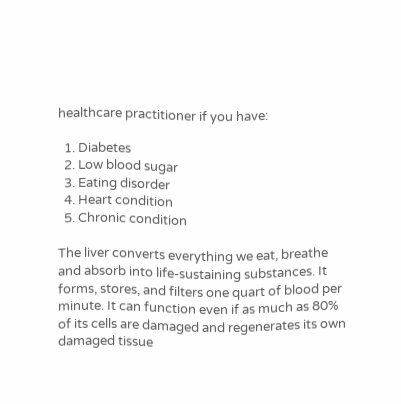healthcare practitioner if you have:

  1. Diabetes
  2. Low blood sugar
  3. Eating disorder
  4. Heart condition
  5. Chronic condition

The liver converts everything we eat, breathe and absorb into life-sustaining substances. It forms, stores, and filters one quart of blood per minute. It can function even if as much as 80% of its cells are damaged and regenerates its own damaged tissue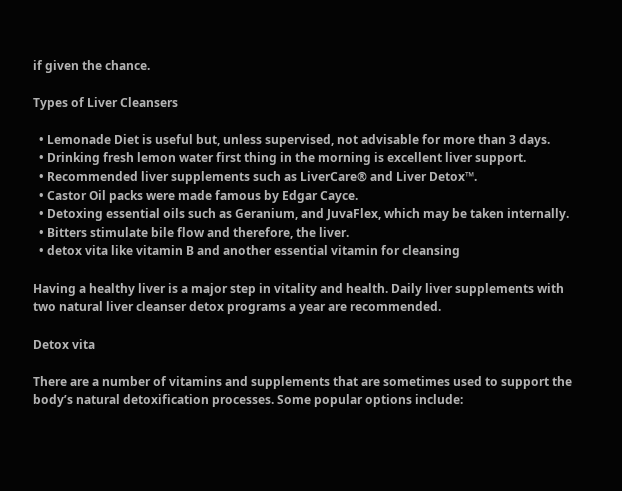if given the chance.

Types of Liver Cleansers

  • Lemonade Diet is useful but, unless supervised, not advisable for more than 3 days.
  • Drinking fresh lemon water first thing in the morning is excellent liver support.
  • Recommended liver supplements such as LiverCare® and Liver Detox™.
  • Castor Oil packs were made famous by Edgar Cayce.
  • Detoxing essential oils such as Geranium, and JuvaFlex, which may be taken internally.
  • Bitters stimulate bile flow and therefore, the liver.
  • detox vita like vitamin B and another essential vitamin for cleansing

Having a healthy liver is a major step in vitality and health. Daily liver supplements with two natural liver cleanser detox programs a year are recommended.

Detox vita

There are a number of vitamins and supplements that are sometimes used to support the body’s natural detoxification processes. Some popular options include: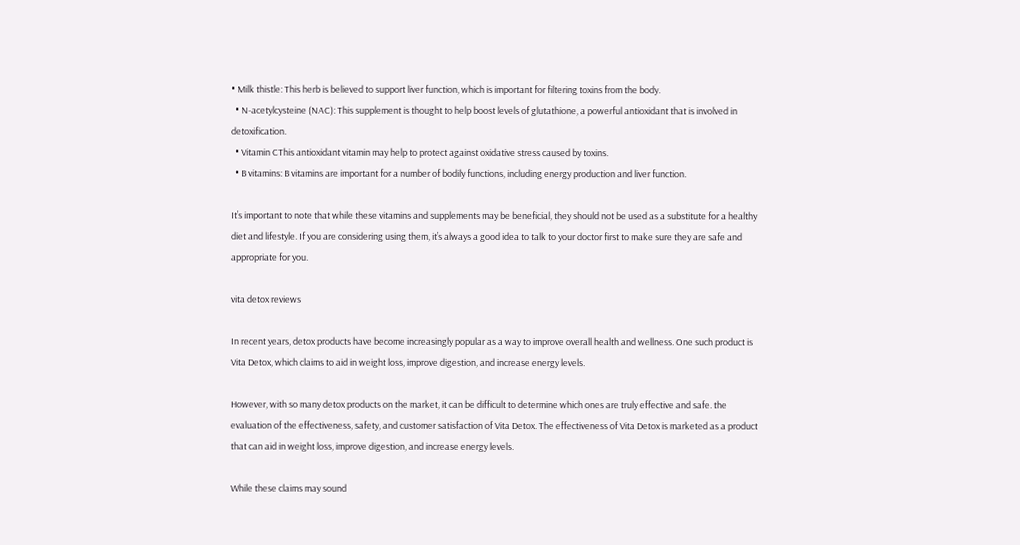• Milk thistle: This herb is believed to support liver function, which is important for filtering toxins from the body.
  • N-acetylcysteine (NAC): This supplement is thought to help boost levels of glutathione, a powerful antioxidant that is involved in detoxification.
  • Vitamin CThis antioxidant vitamin may help to protect against oxidative stress caused by toxins.
  • B vitamins: B vitamins are important for a number of bodily functions, including energy production and liver function.

It’s important to note that while these vitamins and supplements may be beneficial, they should not be used as a substitute for a healthy diet and lifestyle. If you are considering using them, it’s always a good idea to talk to your doctor first to make sure they are safe and appropriate for you.

vita detox reviews

In recent years, detox products have become increasingly popular as a way to improve overall health and wellness. One such product is Vita Detox, which claims to aid in weight loss, improve digestion, and increase energy levels.

However, with so many detox products on the market, it can be difficult to determine which ones are truly effective and safe. the evaluation of the effectiveness, safety, and customer satisfaction of Vita Detox. The effectiveness of Vita Detox is marketed as a product that can aid in weight loss, improve digestion, and increase energy levels.

While these claims may sound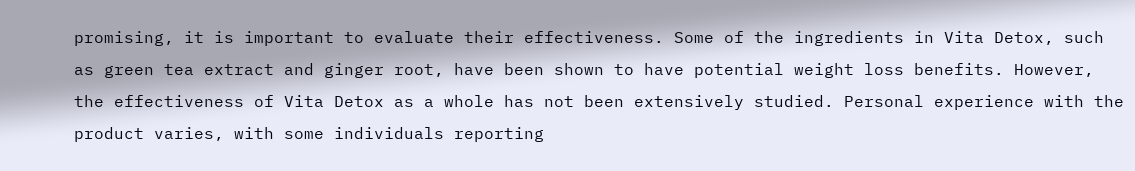promising, it is important to evaluate their effectiveness. Some of the ingredients in Vita Detox, such as green tea extract and ginger root, have been shown to have potential weight loss benefits. However, the effectiveness of Vita Detox as a whole has not been extensively studied. Personal experience with the product varies, with some individuals reporting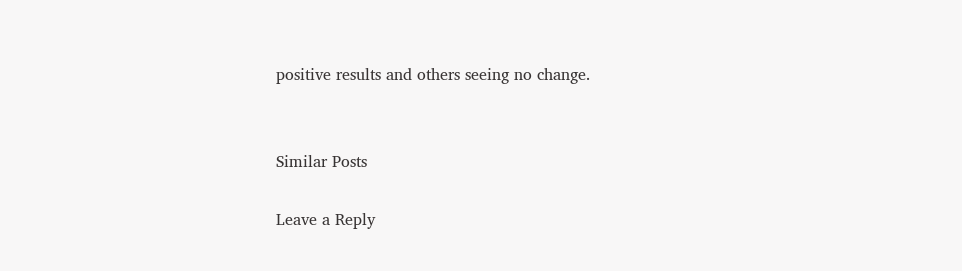positive results and others seeing no change.


Similar Posts

Leave a Reply